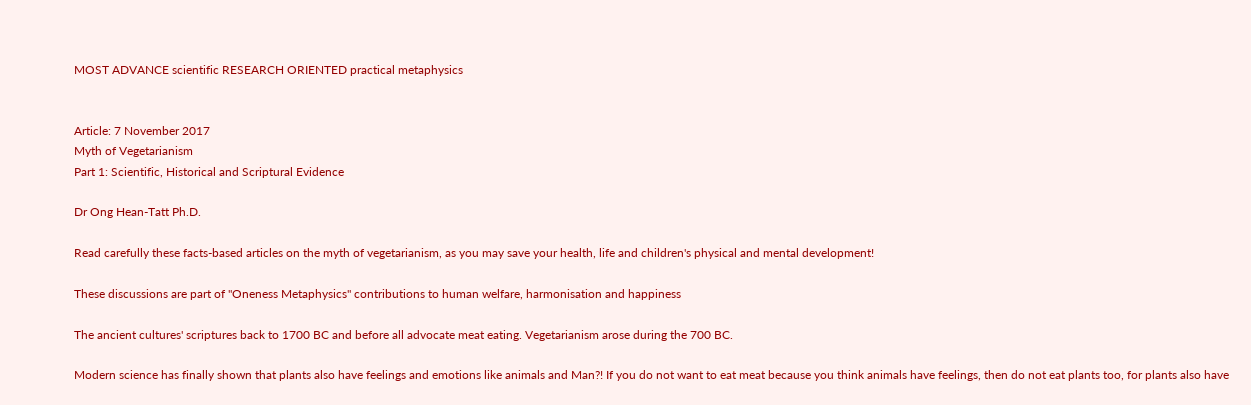MOST ADVANCE scientific RESEARCH ORIENTED practical metaphysics


Article: 7 November 2017
Myth of Vegetarianism
Part 1: Scientific, Historical and Scriptural Evidence

Dr Ong Hean-Tatt Ph.D.

Read carefully these facts-based articles on the myth of vegetarianism, as you may save your health, life and children's physical and mental development!

These discussions are part of "Oneness Metaphysics" contributions to human welfare, harmonisation and happiness

The ancient cultures' scriptures back to 1700 BC and before all advocate meat eating. Vegetarianism arose during the 700 BC.

Modern science has finally shown that plants also have feelings and emotions like animals and Man?! If you do not want to eat meat because you think animals have feelings, then do not eat plants too, for plants also have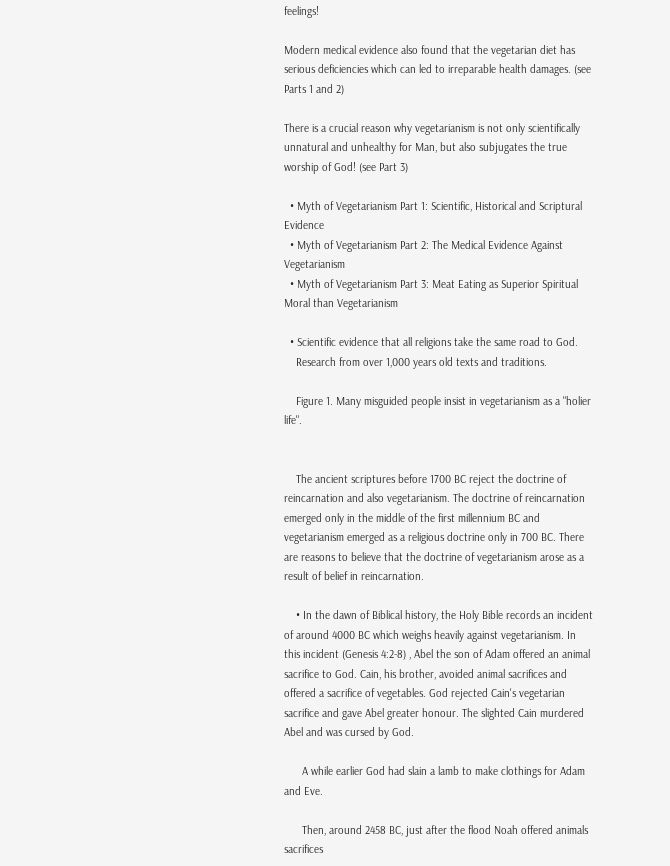feelings!

Modern medical evidence also found that the vegetarian diet has serious deficiencies which can led to irreparable health damages. (see Parts 1 and 2)

There is a crucial reason why vegetarianism is not only scientifically unnatural and unhealthy for Man, but also subjugates the true worship of God! (see Part 3)

  • Myth of Vegetarianism Part 1: Scientific, Historical and Scriptural Evidence
  • Myth of Vegetarianism Part 2: The Medical Evidence Against Vegetarianism
  • Myth of Vegetarianism Part 3: Meat Eating as Superior Spiritual Moral than Vegetarianism

  • Scientific evidence that all religions take the same road to God.
    Research from over 1,000 years old texts and traditions.

    Figure 1. Many misguided people insist in vegetarianism as a "holier life".


    The ancient scriptures before 1700 BC reject the doctrine of reincarnation and also vegetarianism. The doctrine of reincarnation emerged only in the middle of the first millennium BC and vegetarianism emerged as a religious doctrine only in 700 BC. There are reasons to believe that the doctrine of vegetarianism arose as a result of belief in reincarnation.

    • In the dawn of Biblical history, the Holy Bible records an incident of around 4000 BC which weighs heavily against vegetarianism. In this incident (Genesis 4:2-8) , Abel the son of Adam offered an animal sacrifice to God. Cain, his brother, avoided animal sacrifices and offered a sacrifice of vegetables. God rejected Cain's vegetarian sacrifice and gave Abel greater honour. The slighted Cain murdered Abel and was cursed by God.

      A while earlier God had slain a lamb to make clothings for Adam and Eve.

      Then, around 2458 BC, just after the flood Noah offered animals sacrifices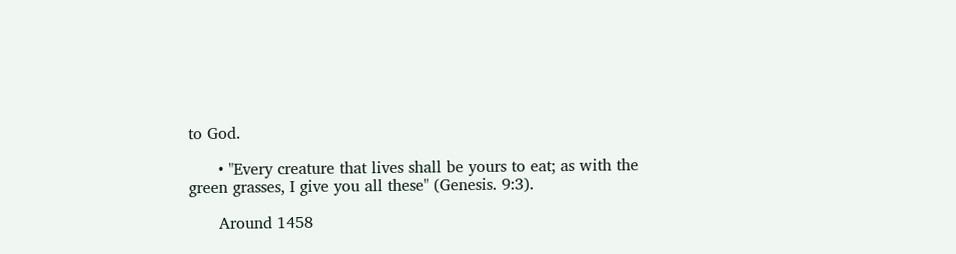to God.

      • "Every creature that lives shall be yours to eat; as with the green grasses, I give you all these" (Genesis. 9:3).

      Around 1458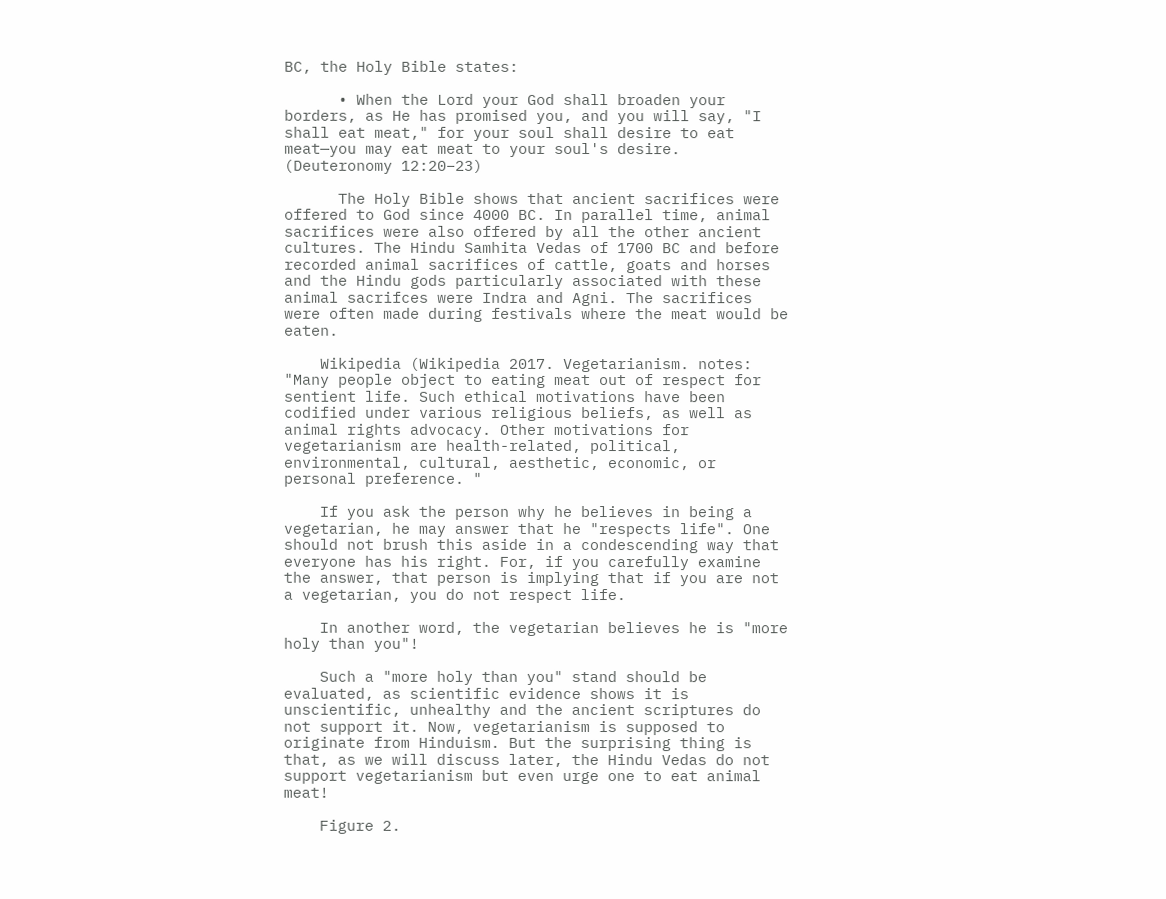BC, the Holy Bible states:

      • When the Lord your God shall broaden your borders, as He has promised you, and you will say, "I shall eat meat," for your soul shall desire to eat meat—you may eat meat to your soul's desire. (Deuteronomy 12:20–23)

      The Holy Bible shows that ancient sacrifices were offered to God since 4000 BC. In parallel time, animal sacrifices were also offered by all the other ancient cultures. The Hindu Samhita Vedas of 1700 BC and before recorded animal sacrifices of cattle, goats and horses and the Hindu gods particularly associated with these animal sacrifces were Indra and Agni. The sacrifices were often made during festivals where the meat would be eaten.

    Wikipedia (Wikipedia 2017. Vegetarianism. notes: "Many people object to eating meat out of respect for sentient life. Such ethical motivations have been codified under various religious beliefs, as well as animal rights advocacy. Other motivations for vegetarianism are health-related, political, environmental, cultural, aesthetic, economic, or personal preference. "

    If you ask the person why he believes in being a vegetarian, he may answer that he "respects life". One should not brush this aside in a condescending way that everyone has his right. For, if you carefully examine the answer, that person is implying that if you are not a vegetarian, you do not respect life.

    In another word, the vegetarian believes he is "more holy than you"!

    Such a "more holy than you" stand should be evaluated, as scientific evidence shows it is unscientific, unhealthy and the ancient scriptures do not support it. Now, vegetarianism is supposed to originate from Hinduism. But the surprising thing is that, as we will discuss later, the Hindu Vedas do not support vegetarianism but even urge one to eat animal meat!

    Figure 2.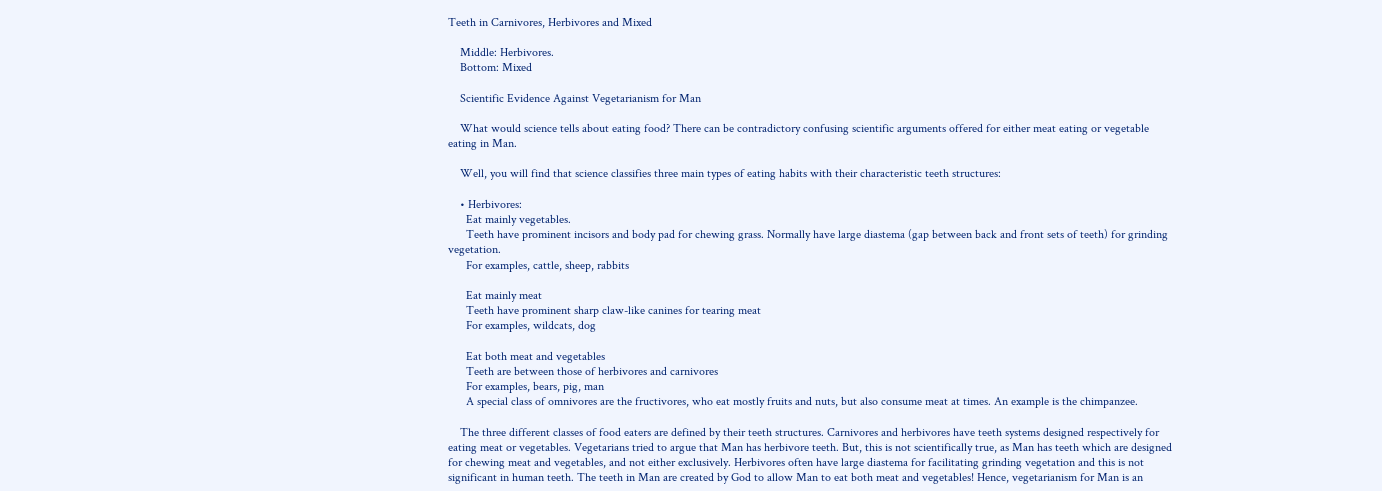Teeth in Carnivores, Herbivores and Mixed

    Middle: Herbivores.
    Bottom: Mixed

    Scientific Evidence Against Vegetarianism for Man

    What would science tells about eating food? There can be contradictory confusing scientific arguments offered for either meat eating or vegetable eating in Man.

    Well, you will find that science classifies three main types of eating habits with their characteristic teeth structures:

    • Herbivores:
      Eat mainly vegetables.
      Teeth have prominent incisors and body pad for chewing grass. Normally have large diastema (gap between back and front sets of teeth) for grinding vegetation.
      For examples, cattle, sheep, rabbits

      Eat mainly meat
      Teeth have prominent sharp claw-like canines for tearing meat
      For examples, wildcats, dog

      Eat both meat and vegetables
      Teeth are between those of herbivores and carnivores
      For examples, bears, pig, man
      A special class of omnivores are the fructivores, who eat mostly fruits and nuts, but also consume meat at times. An example is the chimpanzee.

    The three different classes of food eaters are defined by their teeth structures. Carnivores and herbivores have teeth systems designed respectively for eating meat or vegetables. Vegetarians tried to argue that Man has herbivore teeth. But, this is not scientifically true, as Man has teeth which are designed for chewing meat and vegetables, and not either exclusively. Herbivores often have large diastema for facilitating grinding vegetation and this is not significant in human teeth. The teeth in Man are created by God to allow Man to eat both meat and vegetables! Hence, vegetarianism for Man is an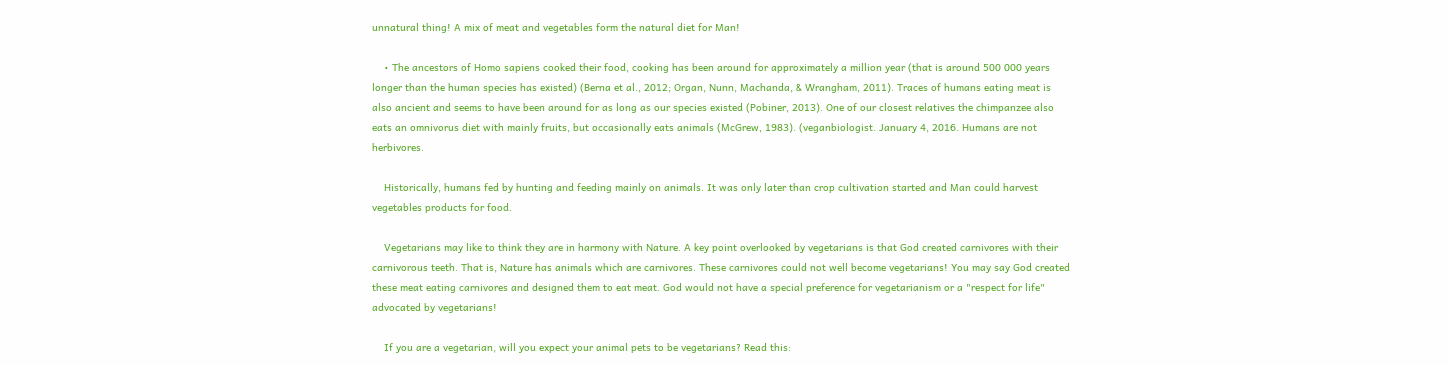unnatural thing! A mix of meat and vegetables form the natural diet for Man!

    • The ancestors of Homo sapiens cooked their food, cooking has been around for approximately a million year (that is around 500 000 years longer than the human species has existed) (Berna et al., 2012; Organ, Nunn, Machanda, & Wrangham, 2011). Traces of humans eating meat is also ancient and seems to have been around for as long as our species existed (Pobiner, 2013). One of our closest relatives the chimpanzee also eats an omnivorus diet with mainly fruits, but occasionally eats animals (McGrew, 1983). (veganbiologist. January 4, 2016. Humans are not herbivores.

    Historically, humans fed by hunting and feeding mainly on animals. It was only later than crop cultivation started and Man could harvest vegetables products for food.

    Vegetarians may like to think they are in harmony with Nature. A key point overlooked by vegetarians is that God created carnivores with their carnivorous teeth. That is, Nature has animals which are carnivores. These carnivores could not well become vegetarians! You may say God created these meat eating carnivores and designed them to eat meat. God would not have a special preference for vegetarianism or a "respect for life" advocated by vegetarians!

    If you are a vegetarian, will you expect your animal pets to be vegetarians? Read this: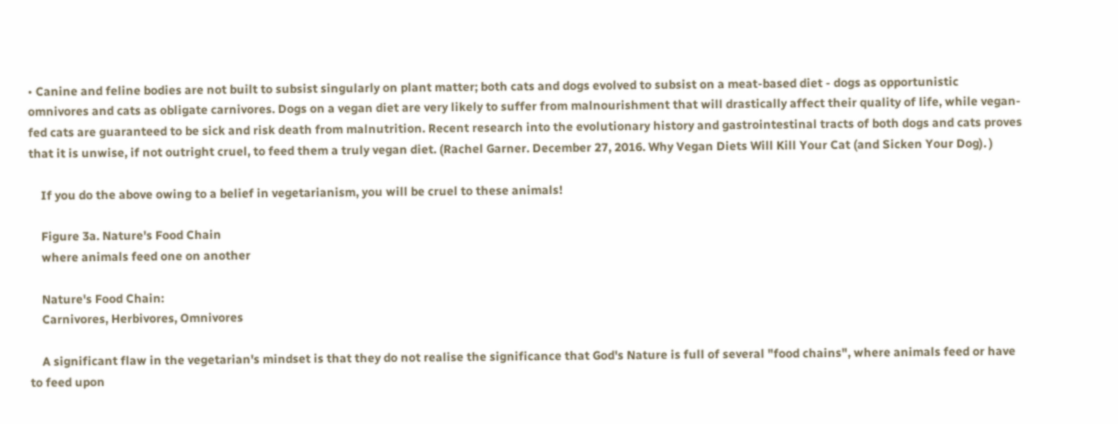• Canine and feline bodies are not built to subsist singularly on plant matter; both cats and dogs evolved to subsist on a meat-based diet - dogs as opportunistic omnivores and cats as obligate carnivores. Dogs on a vegan diet are very likely to suffer from malnourishment that will drastically affect their quality of life, while vegan-fed cats are guaranteed to be sick and risk death from malnutrition. Recent research into the evolutionary history and gastrointestinal tracts of both dogs and cats proves that it is unwise, if not outright cruel, to feed them a truly vegan diet. (Rachel Garner. December 27, 2016. Why Vegan Diets Will Kill Your Cat (and Sicken Your Dog). )

    If you do the above owing to a belief in vegetarianism, you will be cruel to these animals!

    Figure 3a. Nature's Food Chain
    where animals feed one on another

    Nature's Food Chain:
    Carnivores, Herbivores, Omnivores

    A significant flaw in the vegetarian's mindset is that they do not realise the significance that God's Nature is full of several "food chains", where animals feed or have to feed upon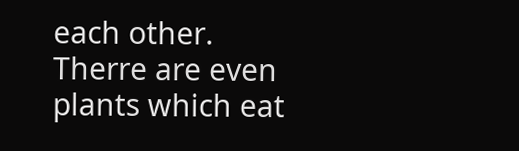each other. Therre are even plants which eat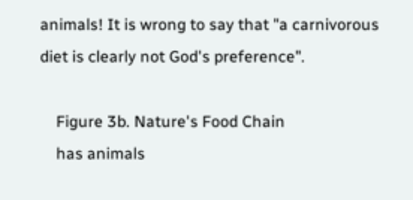animals! It is wrong to say that "a carnivorous diet is clearly not God's preference".

    Figure 3b. Nature's Food Chain
    has animals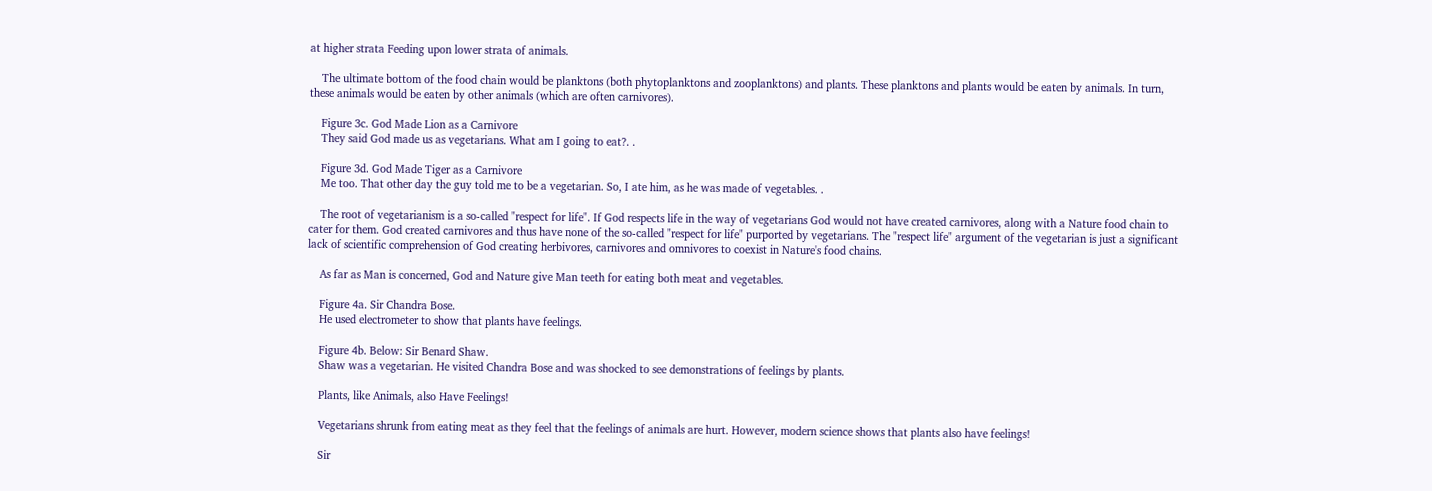at higher strata Feeding upon lower strata of animals.

    The ultimate bottom of the food chain would be planktons (both phytoplanktons and zooplanktons) and plants. These planktons and plants would be eaten by animals. In turn, these animals would be eaten by other animals (which are often carnivores).

    Figure 3c. God Made Lion as a Carnivore
    They said God made us as vegetarians. What am I going to eat?. .

    Figure 3d. God Made Tiger as a Carnivore
    Me too. That other day the guy told me to be a vegetarian. So, I ate him, as he was made of vegetables. .

    The root of vegetarianism is a so-called "respect for life". If God respects life in the way of vegetarians God would not have created carnivores, along with a Nature food chain to cater for them. God created carnivores and thus have none of the so-called "respect for life" purported by vegetarians. The "respect life" argument of the vegetarian is just a significant lack of scientific comprehension of God creating herbivores, carnivores and omnivores to coexist in Nature's food chains.

    As far as Man is concerned, God and Nature give Man teeth for eating both meat and vegetables.

    Figure 4a. Sir Chandra Bose.
    He used electrometer to show that plants have feelings.

    Figure 4b. Below: Sir Benard Shaw.
    Shaw was a vegetarian. He visited Chandra Bose and was shocked to see demonstrations of feelings by plants.

    Plants, like Animals, also Have Feelings!

    Vegetarians shrunk from eating meat as they feel that the feelings of animals are hurt. However, modern science shows that plants also have feelings!

    Sir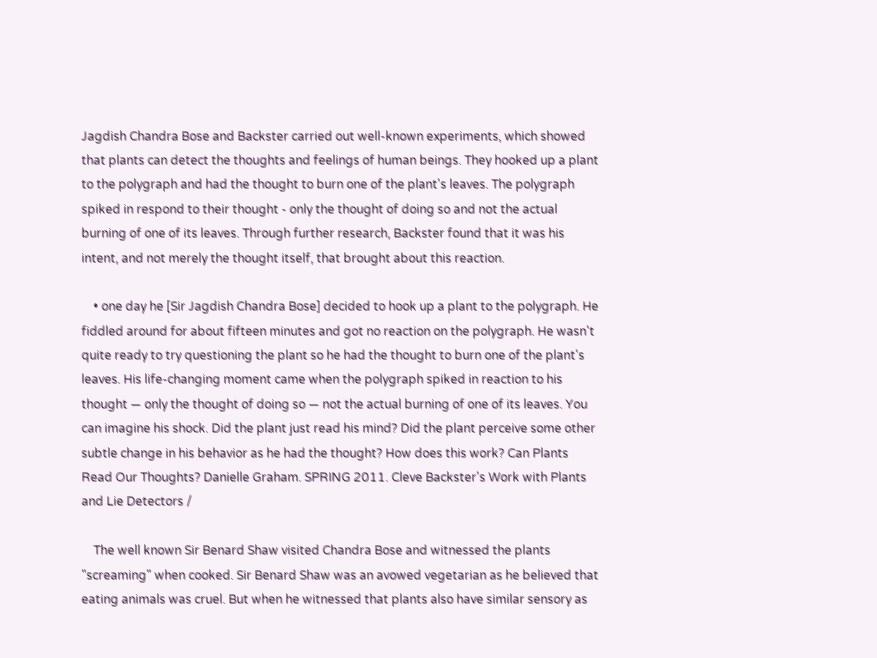Jagdish Chandra Bose and Backster carried out well-known experiments, which showed that plants can detect the thoughts and feelings of human beings. They hooked up a plant to the polygraph and had the thought to burn one of the plant's leaves. The polygraph spiked in respond to their thought - only the thought of doing so and not the actual burning of one of its leaves. Through further research, Backster found that it was his intent, and not merely the thought itself, that brought about this reaction.

    • one day he [Sir Jagdish Chandra Bose] decided to hook up a plant to the polygraph. He fiddled around for about fifteen minutes and got no reaction on the polygraph. He wasn't quite ready to try questioning the plant so he had the thought to burn one of the plant's leaves. His life-changing moment came when the polygraph spiked in reaction to his thought — only the thought of doing so — not the actual burning of one of its leaves. You can imagine his shock. Did the plant just read his mind? Did the plant perceive some other subtle change in his behavior as he had the thought? How does this work? Can Plants Read Our Thoughts? Danielle Graham. SPRING 2011. Cleve Backster's Work with Plants and Lie Detectors /

    The well known Sir Benard Shaw visited Chandra Bose and witnessed the plants "screaming" when cooked. Sir Benard Shaw was an avowed vegetarian as he believed that eating animals was cruel. But when he witnessed that plants also have similar sensory as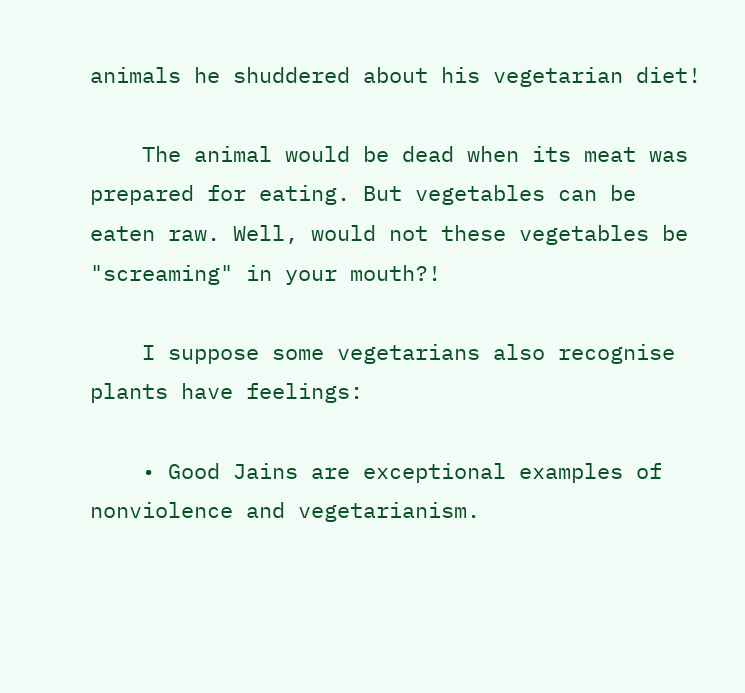animals he shuddered about his vegetarian diet!

    The animal would be dead when its meat was prepared for eating. But vegetables can be eaten raw. Well, would not these vegetables be "screaming" in your mouth?!

    I suppose some vegetarians also recognise plants have feelings:

    • Good Jains are exceptional examples of nonviolence and vegetarianism.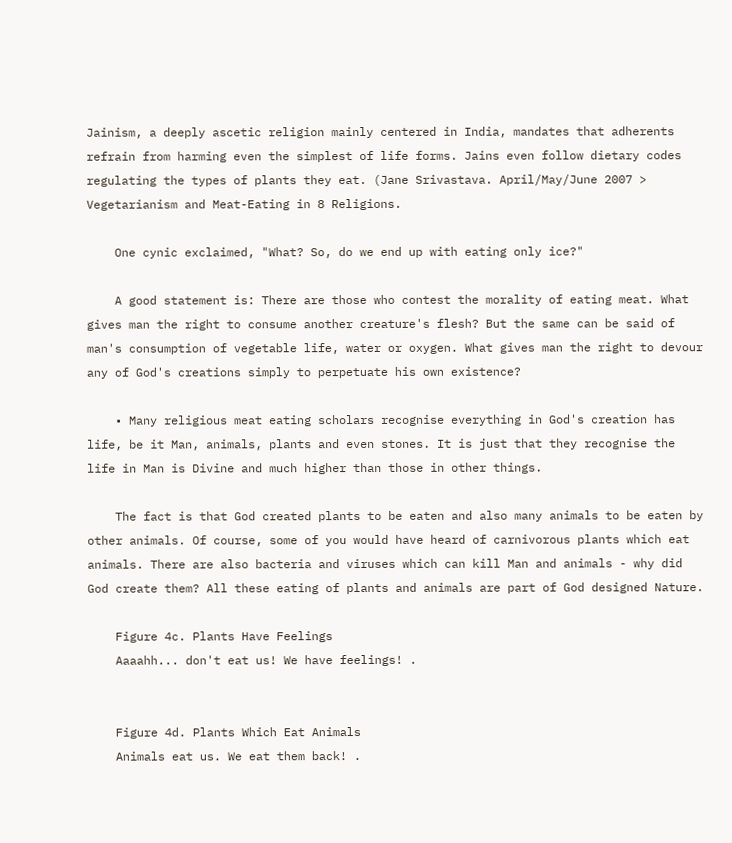Jainism, a deeply ascetic religion mainly centered in India, mandates that adherents refrain from harming even the simplest of life forms. Jains even follow dietary codes regulating the types of plants they eat. (Jane Srivastava. April/May/June 2007 > Vegetarianism and Meat-Eating in 8 Religions.

    One cynic exclaimed, "What? So, do we end up with eating only ice?"

    A good statement is: There are those who contest the morality of eating meat. What gives man the right to consume another creature's flesh? But the same can be said of man's consumption of vegetable life, water or oxygen. What gives man the right to devour any of God's creations simply to perpetuate his own existence?

    • Many religious meat eating scholars recognise everything in God's creation has life, be it Man, animals, plants and even stones. It is just that they recognise the life in Man is Divine and much higher than those in other things.

    The fact is that God created plants to be eaten and also many animals to be eaten by other animals. Of course, some of you would have heard of carnivorous plants which eat animals. There are also bacteria and viruses which can kill Man and animals - why did God create them? All these eating of plants and animals are part of God designed Nature.

    Figure 4c. Plants Have Feelings
    Aaaahh... don't eat us! We have feelings! .


    Figure 4d. Plants Which Eat Animals
    Animals eat us. We eat them back! .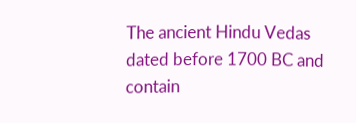The ancient Hindu Vedas dated before 1700 BC and contain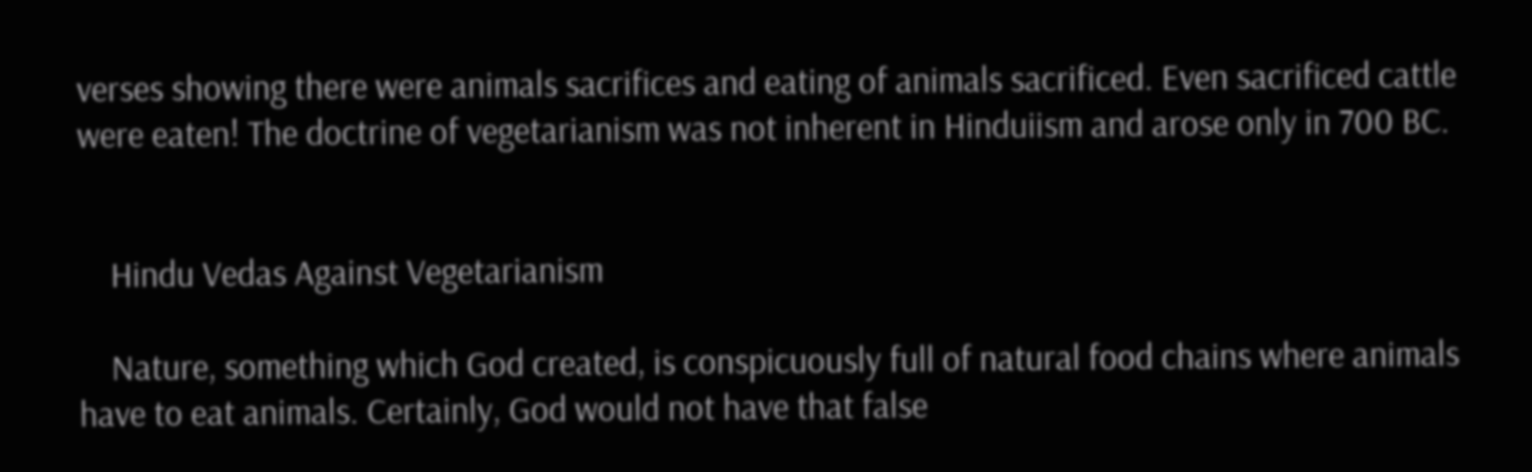verses showing there were animals sacrifices and eating of animals sacrificed. Even sacrificed cattle were eaten! The doctrine of vegetarianism was not inherent in Hinduiism and arose only in 700 BC.


    Hindu Vedas Against Vegetarianism

    Nature, something which God created, is conspicuously full of natural food chains where animals have to eat animals. Certainly, God would not have that false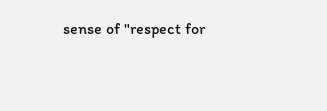sense of "respect for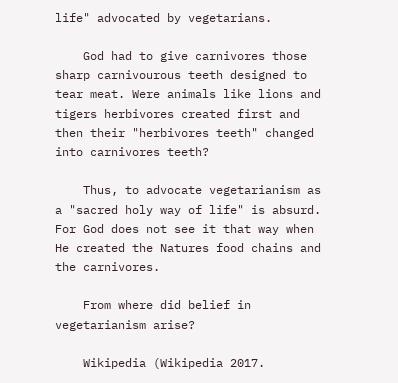life" advocated by vegetarians.

    God had to give carnivores those sharp carnivourous teeth designed to tear meat. Were animals like lions and tigers herbivores created first and then their "herbivores teeth" changed into carnivores teeth?

    Thus, to advocate vegetarianism as a "sacred holy way of life" is absurd. For God does not see it that way when He created the Natures food chains and the carnivores.

    From where did belief in vegetarianism arise?

    Wikipedia (Wikipedia 2017.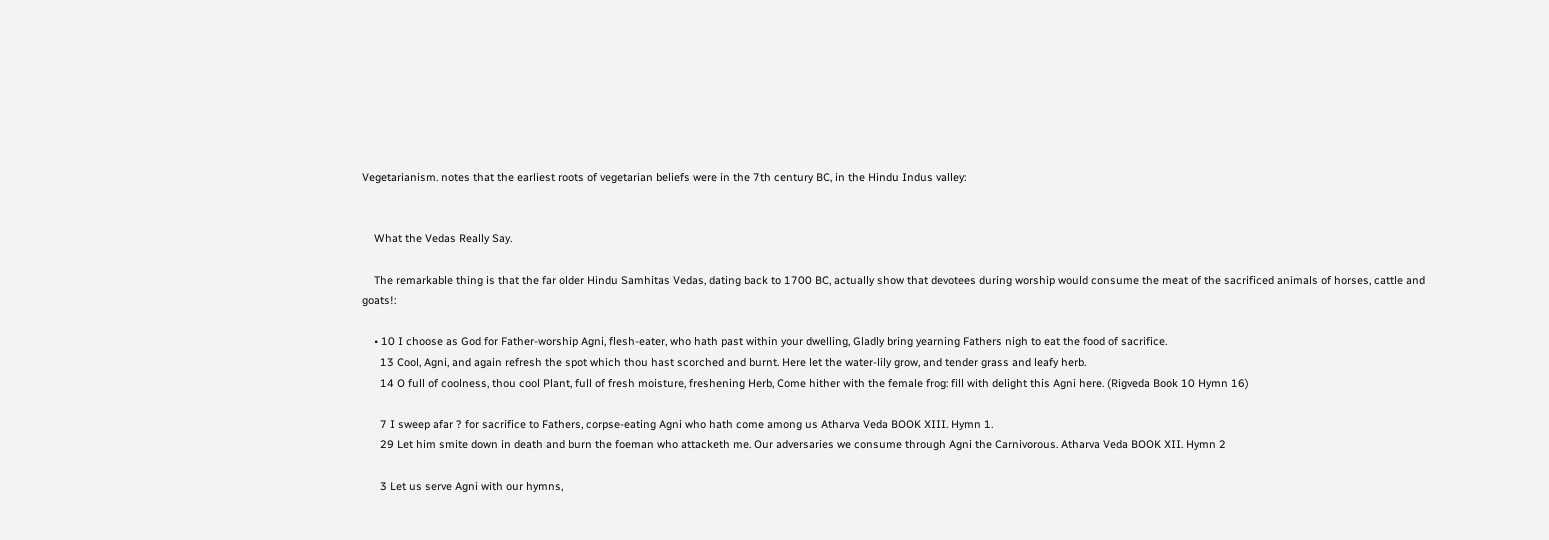Vegetarianism. notes that the earliest roots of vegetarian beliefs were in the 7th century BC, in the Hindu Indus valley:


    What the Vedas Really Say.

    The remarkable thing is that the far older Hindu Samhitas Vedas, dating back to 1700 BC, actually show that devotees during worship would consume the meat of the sacrificed animals of horses, cattle and goats!:

    • 10 I choose as God for Father-worship Agni, flesh-eater, who hath past within your dwelling, Gladly bring yearning Fathers nigh to eat the food of sacrifice.
      13 Cool, Agni, and again refresh the spot which thou hast scorched and burnt. Here let the water-lily grow, and tender grass and leafy herb.
      14 O full of coolness, thou cool Plant, full of fresh moisture, freshening Herb, Come hither with the female frog: fill with delight this Agni here. (Rigveda Book 10 Hymn 16)

      7 I sweep afar ? for sacrifice to Fathers, corpse-eating Agni who hath come among us Atharva Veda BOOK XIII. Hymn 1.
      29 Let him smite down in death and burn the foeman who attacketh me. Our adversaries we consume through Agni the Carnivorous. Atharva Veda BOOK XII. Hymn 2

      3 Let us serve Agni with our hymns,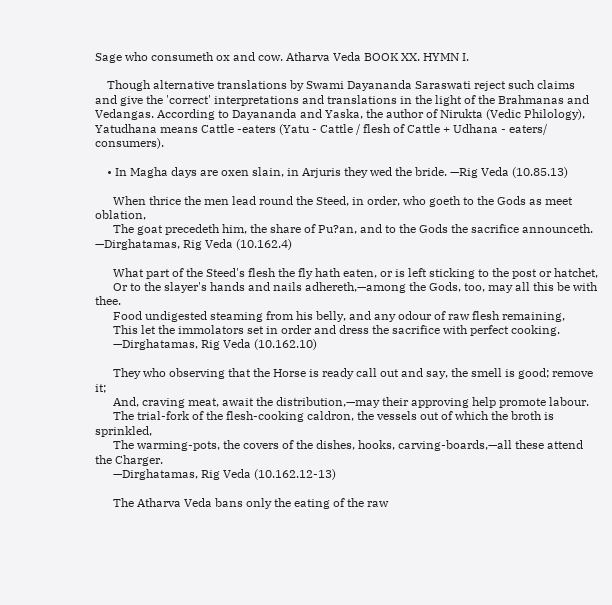Sage who consumeth ox and cow. Atharva Veda BOOK XX. HYMN I.

    Though alternative translations by Swami Dayananda Saraswati reject such claims and give the 'correct' interpretations and translations in the light of the Brahmanas and Vedangas. According to Dayananda and Yaska, the author of Nirukta (Vedic Philology), Yatudhana means Cattle -eaters (Yatu - Cattle / flesh of Cattle + Udhana - eaters/ consumers).

    • In Magha days are oxen slain, in Arjuris they wed the bride. —Rig Veda (10.85.13)

      When thrice the men lead round the Steed, in order, who goeth to the Gods as meet oblation,
      The goat precedeth him, the share of Pu?an, and to the Gods the sacrifice announceth. —Dirghatamas, Rig Veda (10.162.4)

      What part of the Steed's flesh the fly hath eaten, or is left sticking to the post or hatchet,
      Or to the slayer's hands and nails adhereth,—among the Gods, too, may all this be with thee.
      Food undigested steaming from his belly, and any odour of raw flesh remaining,
      This let the immolators set in order and dress the sacrifice with perfect cooking.
      —Dirghatamas, Rig Veda (10.162.10)

      They who observing that the Horse is ready call out and say, the smell is good; remove it;
      And, craving meat, await the distribution,—may their approving help promote labour.
      The trial-fork of the flesh-cooking caldron, the vessels out of which the broth is sprinkled,
      The warming-pots, the covers of the dishes, hooks, carving-boards,—all these attend the Charger.
      —Dirghatamas, Rig Veda (10.162.12-13)

      The Atharva Veda bans only the eating of the raw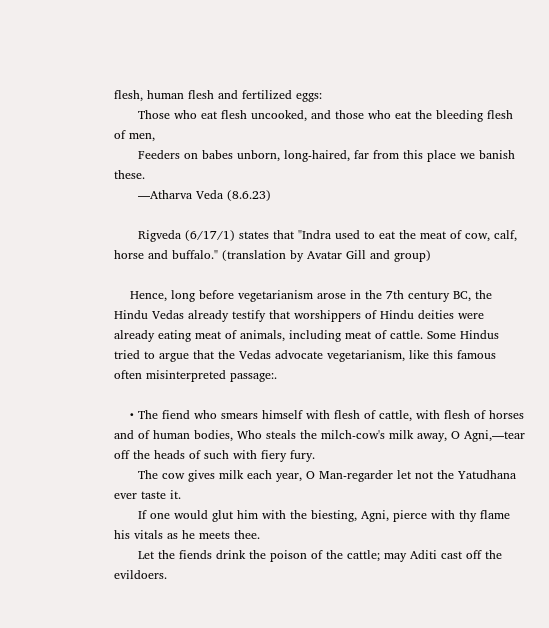flesh, human flesh and fertilized eggs:
      Those who eat flesh uncooked, and those who eat the bleeding flesh of men,
      Feeders on babes unborn, long-haired, far from this place we banish these.
      —Atharva Veda (8.6.23)

      Rigveda (6/17/1) states that "Indra used to eat the meat of cow, calf, horse and buffalo." (translation by Avatar Gill and group)

    Hence, long before vegetarianism arose in the 7th century BC, the Hindu Vedas already testify that worshippers of Hindu deities were already eating meat of animals, including meat of cattle. Some Hindus tried to argue that the Vedas advocate vegetarianism, like this famous often misinterpreted passage:.

    • The fiend who smears himself with flesh of cattle, with flesh of horses and of human bodies, Who steals the milch-cow's milk away, O Agni,—tear off the heads of such with fiery fury.
      The cow gives milk each year, O Man-regarder let not the Yatudhana ever taste it.
      If one would glut him with the biesting, Agni, pierce with thy flame his vitals as he meets thee.
      Let the fiends drink the poison of the cattle; may Aditi cast off the evildoers.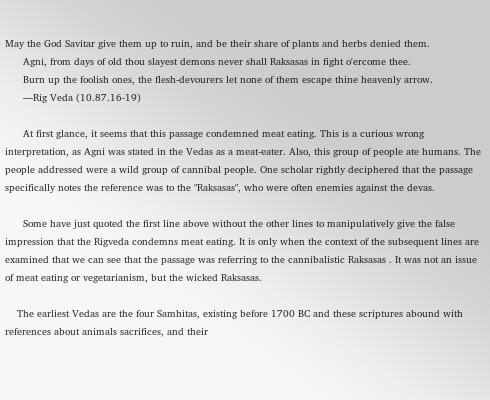May the God Savitar give them up to ruin, and be their share of plants and herbs denied them.
      Agni, from days of old thou slayest demons never shall Raksasas in fight o'ercome thee.
      Burn up the foolish ones, the flesh-devourers let none of them escape thine heavenly arrow.
      —Rig Veda (10.87.16-19)

      At first glance, it seems that this passage condemned meat eating. This is a curious wrong interpretation, as Agni was stated in the Vedas as a meat-eater. Also, this group of people ate humans. The people addressed were a wild group of cannibal people. One scholar rightly deciphered that the passage specifically notes the reference was to the "Raksasas", who were often enemies against the devas.

      Some have just quoted the first line above without the other lines to manipulatively give the false impression that the Rigveda condemns meat eating. It is only when the context of the subsequent lines are examined that we can see that the passage was referring to the cannibalistic Raksasas . It was not an issue of meat eating or vegetarianism, but the wicked Raksasas.

    The earliest Vedas are the four Samhitas, existing before 1700 BC and these scriptures abound with references about animals sacrifices, and their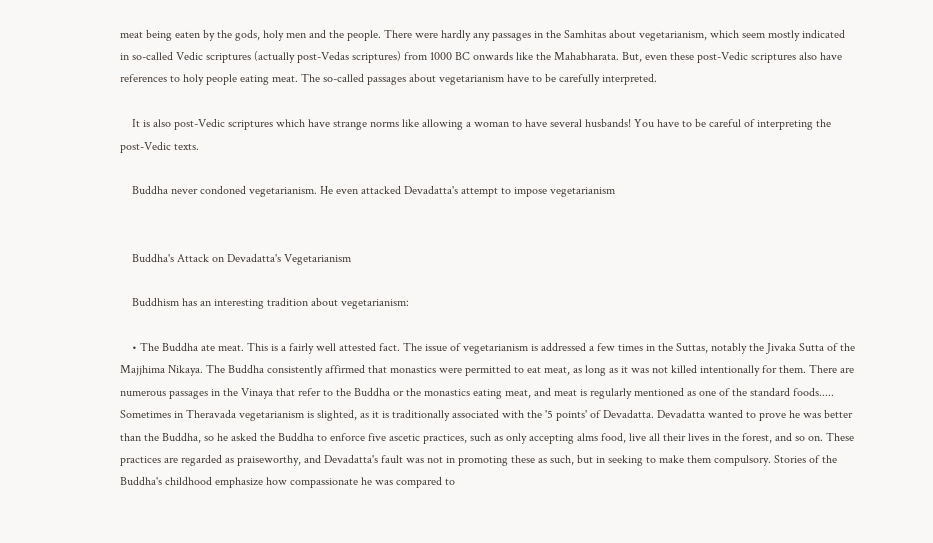meat being eaten by the gods, holy men and the people. There were hardly any passages in the Samhitas about vegetarianism, which seem mostly indicated in so-called Vedic scriptures (actually post-Vedas scriptures) from 1000 BC onwards like the Mahabharata. But, even these post-Vedic scriptures also have references to holy people eating meat. The so-called passages about vegetarianism have to be carefully interpreted.

    It is also post-Vedic scriptures which have strange norms like allowing a woman to have several husbands! You have to be careful of interpreting the post-Vedic texts.

    Buddha never condoned vegetarianism. He even attacked Devadatta's attempt to impose vegetarianism


    Buddha's Attack on Devadatta's Vegetarianism

    Buddhism has an interesting tradition about vegetarianism:

    • The Buddha ate meat. This is a fairly well attested fact. The issue of vegetarianism is addressed a few times in the Suttas, notably the Jivaka Sutta of the Majjhima Nikaya. The Buddha consistently affirmed that monastics were permitted to eat meat, as long as it was not killed intentionally for them. There are numerous passages in the Vinaya that refer to the Buddha or the monastics eating meat, and meat is regularly mentioned as one of the standard foods..... Sometimes in Theravada vegetarianism is slighted, as it is traditionally associated with the '5 points' of Devadatta. Devadatta wanted to prove he was better than the Buddha, so he asked the Buddha to enforce five ascetic practices, such as only accepting alms food, live all their lives in the forest, and so on. These practices are regarded as praiseworthy, and Devadatta's fault was not in promoting these as such, but in seeking to make them compulsory. Stories of the Buddha's childhood emphasize how compassionate he was compared to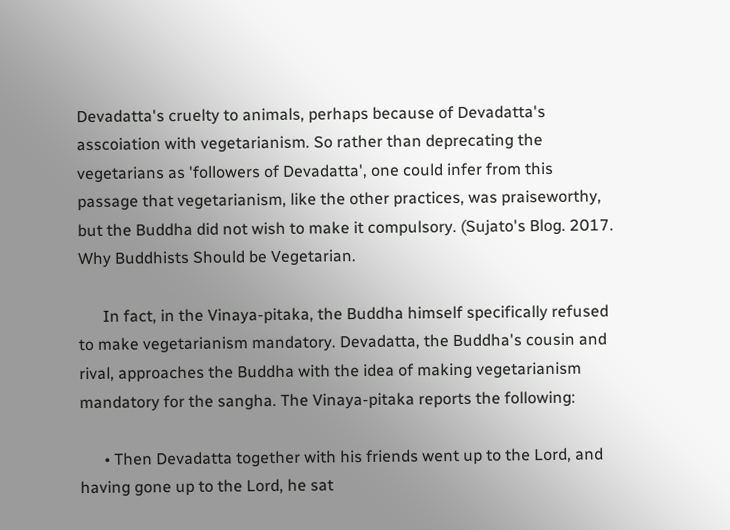Devadatta's cruelty to animals, perhaps because of Devadatta's asscoiation with vegetarianism. So rather than deprecating the vegetarians as 'followers of Devadatta', one could infer from this passage that vegetarianism, like the other practices, was praiseworthy, but the Buddha did not wish to make it compulsory. (Sujato's Blog. 2017. Why Buddhists Should be Vegetarian.

      In fact, in the Vinaya-pitaka, the Buddha himself specifically refused to make vegetarianism mandatory. Devadatta, the Buddha's cousin and rival, approaches the Buddha with the idea of making vegetarianism mandatory for the sangha. The Vinaya-pitaka reports the following:

      • Then Devadatta together with his friends went up to the Lord, and having gone up to the Lord, he sat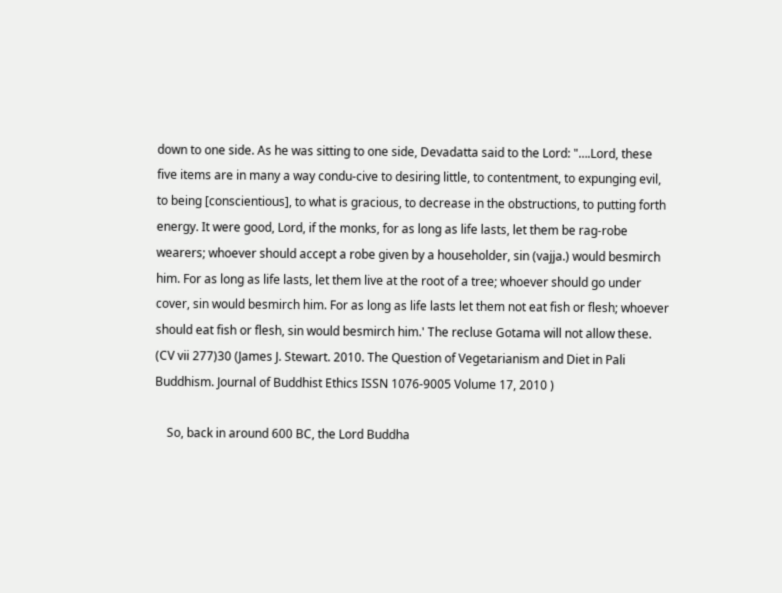down to one side. As he was sitting to one side, Devadatta said to the Lord: "….Lord, these five items are in many a way condu-cive to desiring little, to contentment, to expunging evil, to being [conscientious], to what is gracious, to decrease in the obstructions, to putting forth energy. It were good, Lord, if the monks, for as long as life lasts, let them be rag-robe wearers; whoever should accept a robe given by a householder, sin (vajja.) would besmirch him. For as long as life lasts, let them live at the root of a tree; whoever should go under cover, sin would besmirch him. For as long as life lasts let them not eat fish or flesh; whoever should eat fish or flesh, sin would besmirch him.' The recluse Gotama will not allow these. (CV vii 277)30 (James J. Stewart. 2010. The Question of Vegetarianism and Diet in Pali Buddhism. Journal of Buddhist Ethics ISSN 1076-9005 Volume 17, 2010 )

    So, back in around 600 BC, the Lord Buddha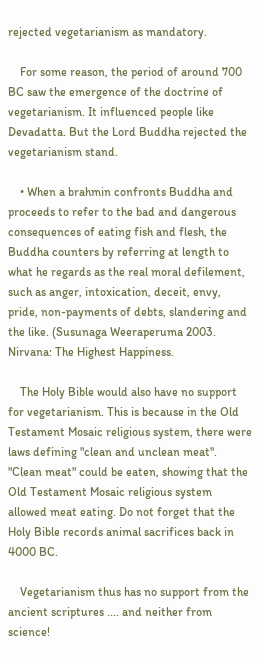rejected vegetarianism as mandatory.

    For some reason, the period of around 700 BC saw the emergence of the doctrine of vegetarianism. It influenced people like Devadatta. But the Lord Buddha rejected the vegetarianism stand.

    • When a brahmin confronts Buddha and proceeds to refer to the bad and dangerous consequences of eating fish and flesh, the Buddha counters by referring at length to what he regards as the real moral defilement, such as anger, intoxication, deceit, envy, pride, non-payments of debts, slandering and the like. (Susunaga Weeraperuma 2003. Nirvana: The Highest Happiness.

    The Holy Bible would also have no support for vegetarianism. This is because in the Old Testament Mosaic religious system, there were laws defining "clean and unclean meat". "Clean meat" could be eaten, showing that the Old Testament Mosaic religious system allowed meat eating. Do not forget that the Holy Bible records animal sacrifices back in 4000 BC.

    Vegetarianism thus has no support from the ancient scriptures .... and neither from science!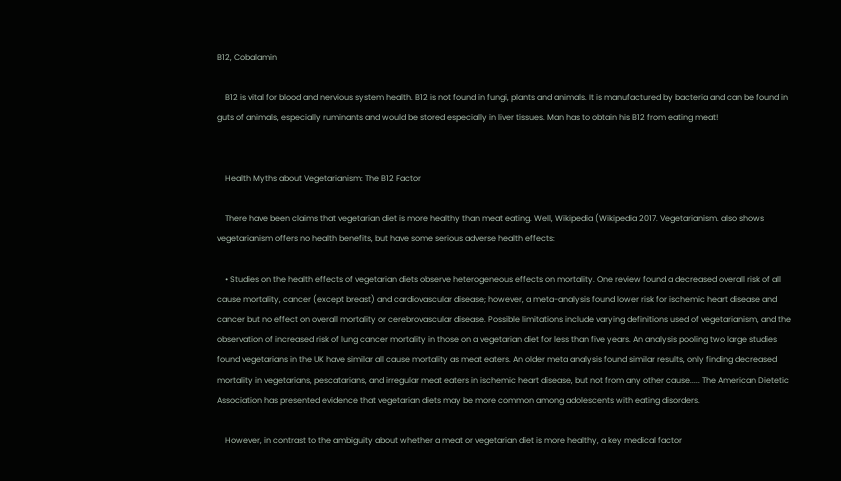B12, Cobalamin

    B12 is vital for blood and nervious system health. B12 is not found in fungi, plants and animals. It is manufactured by bacteria and can be found in guts of animals, especially ruminants and would be stored especially in liver tissues. Man has to obtain his B12 from eating meat!


    Health Myths about Vegetarianism: The B12 Factor

    There have been claims that vegetarian diet is more healthy than meat eating. Well, Wikipedia (Wikipedia 2017. Vegetarianism. also shows vegetarianism offers no health benefits, but have some serious adverse health effects:

    • Studies on the health effects of vegetarian diets observe heterogeneous effects on mortality. One review found a decreased overall risk of all cause mortality, cancer (except breast) and cardiovascular disease; however, a meta-analysis found lower risk for ischemic heart disease and cancer but no effect on overall mortality or cerebrovascular disease. Possible limitations include varying definitions used of vegetarianism, and the observation of increased risk of lung cancer mortality in those on a vegetarian diet for less than five years. An analysis pooling two large studies found vegetarians in the UK have similar all cause mortality as meat eaters. An older meta analysis found similar results, only finding decreased mortality in vegetarians, pescatarians, and irregular meat eaters in ischemic heart disease, but not from any other cause..... The American Dietetic Association has presented evidence that vegetarian diets may be more common among adolescents with eating disorders.

    However, in contrast to the ambiguity about whether a meat or vegetarian diet is more healthy, a key medical factor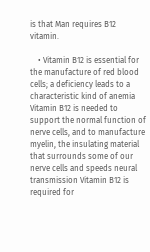is that Man requires B12 vitamin.

    • Vitamin B12 is essential for the manufacture of red blood cells; a deficiency leads to a characteristic kind of anemia Vitamin B12 is needed to support the normal function of nerve cells, and to manufacture myelin, the insulating material that surrounds some of our nerve cells and speeds neural transmission Vitamin B12 is required for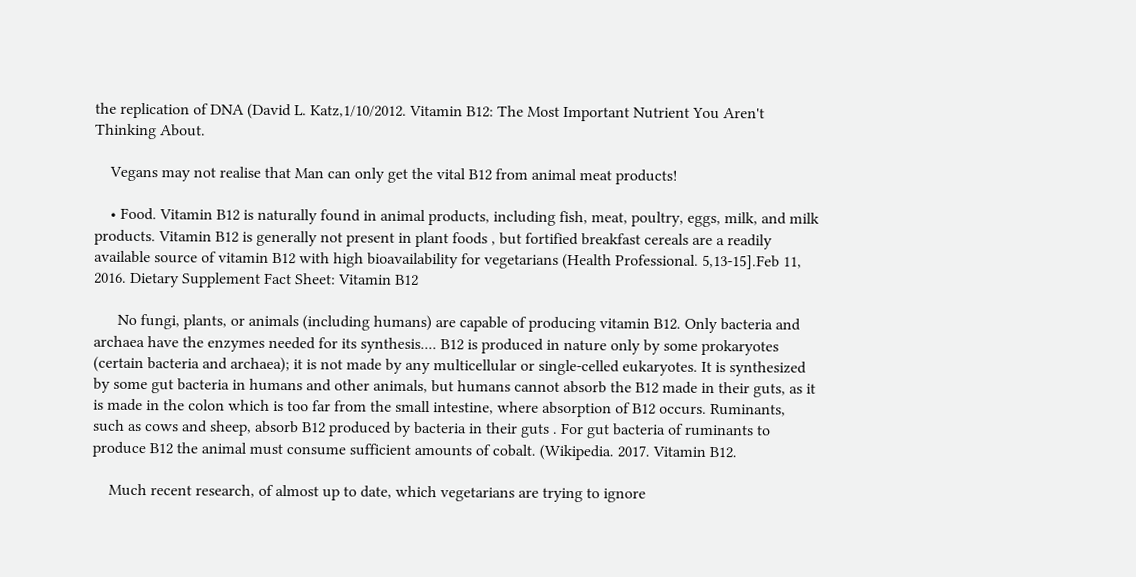the replication of DNA (David L. Katz,1/10/2012. Vitamin B12: The Most Important Nutrient You Aren't Thinking About.

    Vegans may not realise that Man can only get the vital B12 from animal meat products!

    • Food. Vitamin B12 is naturally found in animal products, including fish, meat, poultry, eggs, milk, and milk products. Vitamin B12 is generally not present in plant foods , but fortified breakfast cereals are a readily available source of vitamin B12 with high bioavailability for vegetarians (Health Professional. 5,13-15].Feb 11, 2016. Dietary Supplement Fact Sheet: Vitamin B12

      No fungi, plants, or animals (including humans) are capable of producing vitamin B12. Only bacteria and archaea have the enzymes needed for its synthesis.... B12 is produced in nature only by some prokaryotes (certain bacteria and archaea); it is not made by any multicellular or single-celled eukaryotes. It is synthesized by some gut bacteria in humans and other animals, but humans cannot absorb the B12 made in their guts, as it is made in the colon which is too far from the small intestine, where absorption of B12 occurs. Ruminants, such as cows and sheep, absorb B12 produced by bacteria in their guts . For gut bacteria of ruminants to produce B12 the animal must consume sufficient amounts of cobalt. (Wikipedia. 2017. Vitamin B12.

    Much recent research, of almost up to date, which vegetarians are trying to ignore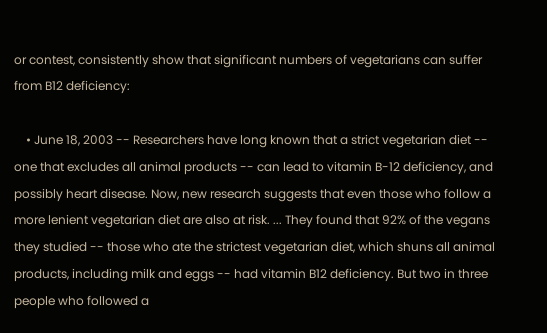or contest, consistently show that significant numbers of vegetarians can suffer from B12 deficiency:

    • June 18, 2003 -- Researchers have long known that a strict vegetarian diet -- one that excludes all animal products -- can lead to vitamin B-12 deficiency, and possibly heart disease. Now, new research suggests that even those who follow a more lenient vegetarian diet are also at risk. ... They found that 92% of the vegans they studied -- those who ate the strictest vegetarian diet, which shuns all animal products, including milk and eggs -- had vitamin B12 deficiency. But two in three people who followed a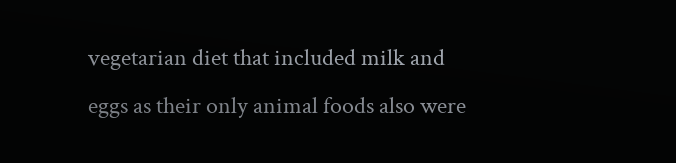vegetarian diet that included milk and eggs as their only animal foods also were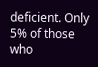deficient. Only 5% of those who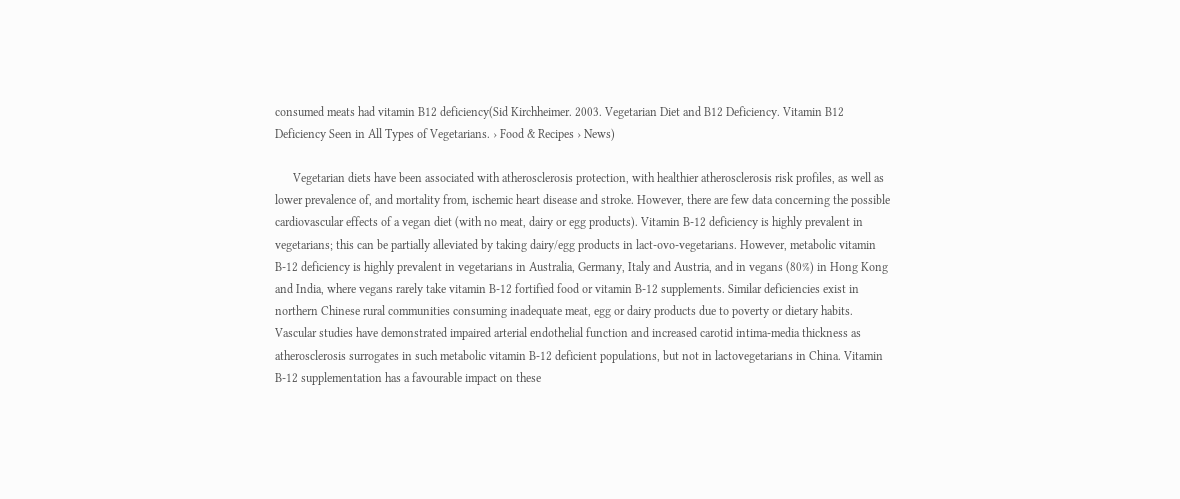consumed meats had vitamin B12 deficiency(Sid Kirchheimer. 2003. Vegetarian Diet and B12 Deficiency. Vitamin B12 Deficiency Seen in All Types of Vegetarians. › Food & Recipes › News)

      Vegetarian diets have been associated with atherosclerosis protection, with healthier atherosclerosis risk profiles, as well as lower prevalence of, and mortality from, ischemic heart disease and stroke. However, there are few data concerning the possible cardiovascular effects of a vegan diet (with no meat, dairy or egg products). Vitamin B-12 deficiency is highly prevalent in vegetarians; this can be partially alleviated by taking dairy/egg products in lact-ovo-vegetarians. However, metabolic vitamin B-12 deficiency is highly prevalent in vegetarians in Australia, Germany, Italy and Austria, and in vegans (80%) in Hong Kong and India, where vegans rarely take vitamin B-12 fortified food or vitamin B-12 supplements. Similar deficiencies exist in northern Chinese rural communities consuming inadequate meat, egg or dairy products due to poverty or dietary habits. Vascular studies have demonstrated impaired arterial endothelial function and increased carotid intima-media thickness as atherosclerosis surrogates in such metabolic vitamin B-12 deficient populations, but not in lactovegetarians in China. Vitamin B-12 supplementation has a favourable impact on these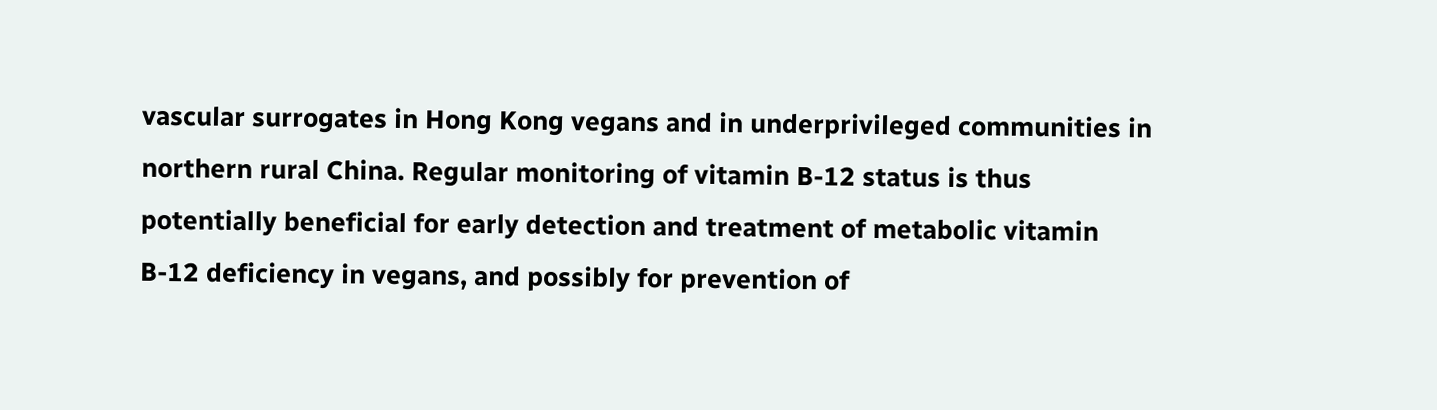vascular surrogates in Hong Kong vegans and in underprivileged communities in northern rural China. Regular monitoring of vitamin B-12 status is thus potentially beneficial for early detection and treatment of metabolic vitamin B-12 deficiency in vegans, and possibly for prevention of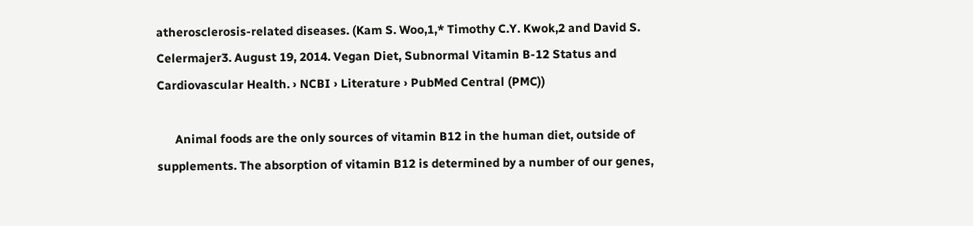atherosclerosis-related diseases. (Kam S. Woo,1,* Timothy C.Y. Kwok,2 and David S. Celermajer3. August 19, 2014. Vegan Diet, Subnormal Vitamin B-12 Status and Cardiovascular Health. › NCBI › Literature › PubMed Central (PMC))

      Animal foods are the only sources of vitamin B12 in the human diet, outside of supplements. The absorption of vitamin B12 is determined by a number of our genes,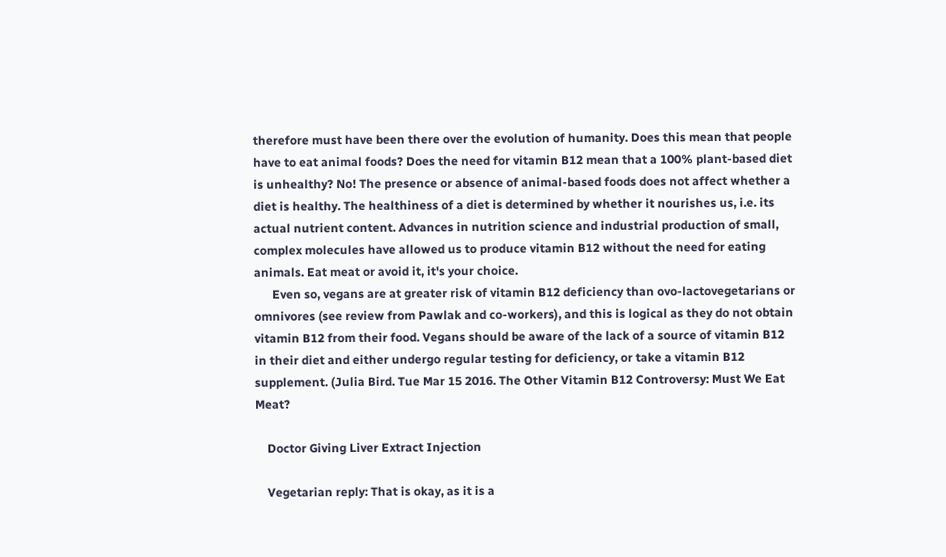therefore must have been there over the evolution of humanity. Does this mean that people have to eat animal foods? Does the need for vitamin B12 mean that a 100% plant-based diet is unhealthy? No! The presence or absence of animal-based foods does not affect whether a diet is healthy. The healthiness of a diet is determined by whether it nourishes us, i.e. its actual nutrient content. Advances in nutrition science and industrial production of small, complex molecules have allowed us to produce vitamin B12 without the need for eating animals. Eat meat or avoid it, it's your choice.
      Even so, vegans are at greater risk of vitamin B12 deficiency than ovo-lactovegetarians or omnivores (see review from Pawlak and co-workers), and this is logical as they do not obtain vitamin B12 from their food. Vegans should be aware of the lack of a source of vitamin B12 in their diet and either undergo regular testing for deficiency, or take a vitamin B12 supplement. (Julia Bird. Tue Mar 15 2016. The Other Vitamin B12 Controversy: Must We Eat Meat?

    Doctor Giving Liver Extract Injection

    Vegetarian reply: That is okay, as it is a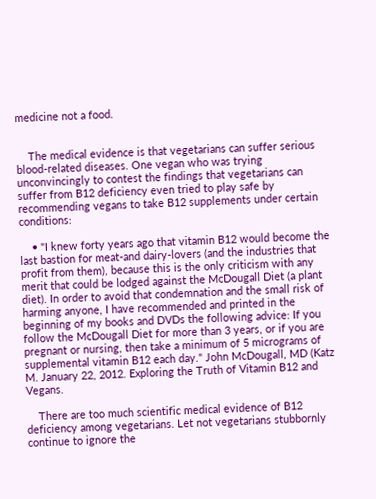medicine not a food.


    The medical evidence is that vegetarians can suffer serious blood-related diseases. One vegan who was trying unconvincingly to contest the findings that vegetarians can suffer from B12 deficiency even tried to play safe by recommending vegans to take B12 supplements under certain conditions:

    • "I knew forty years ago that vitamin B12 would become the last bastion for meat-and dairy-lovers (and the industries that profit from them), because this is the only criticism with any merit that could be lodged against the McDougall Diet (a plant diet). In order to avoid that condemnation and the small risk of harming anyone, I have recommended and printed in the beginning of my books and DVDs the following advice: If you follow the McDougall Diet for more than 3 years, or if you are pregnant or nursing, then take a minimum of 5 micrograms of supplemental vitamin B12 each day." John McDougall, MD (Katz M. January 22, 2012. Exploring the Truth of Vitamin B12 and Vegans.

    There are too much scientific medical evidence of B12 deficiency among vegetarians. Let not vegetarians stubbornly continue to ignore the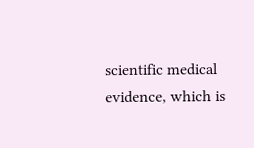scientific medical evidence, which is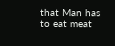that Man has to eat meat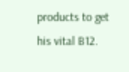products to get his vital B12.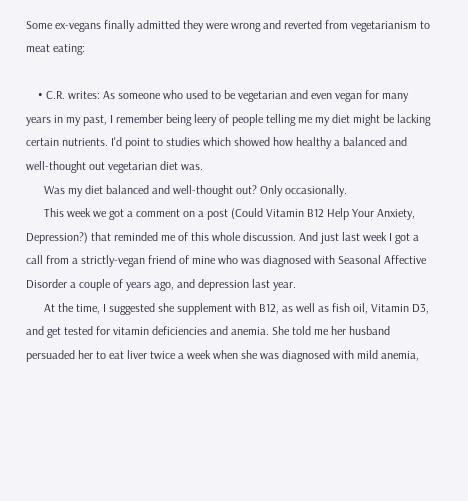Some ex-vegans finally admitted they were wrong and reverted from vegetarianism to meat eating:

    • C.R. writes: As someone who used to be vegetarian and even vegan for many years in my past, I remember being leery of people telling me my diet might be lacking certain nutrients. I'd point to studies which showed how healthy a balanced and well-thought out vegetarian diet was.
      Was my diet balanced and well-thought out? Only occasionally.
      This week we got a comment on a post (Could Vitamin B12 Help Your Anxiety, Depression?) that reminded me of this whole discussion. And just last week I got a call from a strictly-vegan friend of mine who was diagnosed with Seasonal Affective Disorder a couple of years ago, and depression last year.
      At the time, I suggested she supplement with B12, as well as fish oil, Vitamin D3, and get tested for vitamin deficiencies and anemia. She told me her husband persuaded her to eat liver twice a week when she was diagnosed with mild anemia,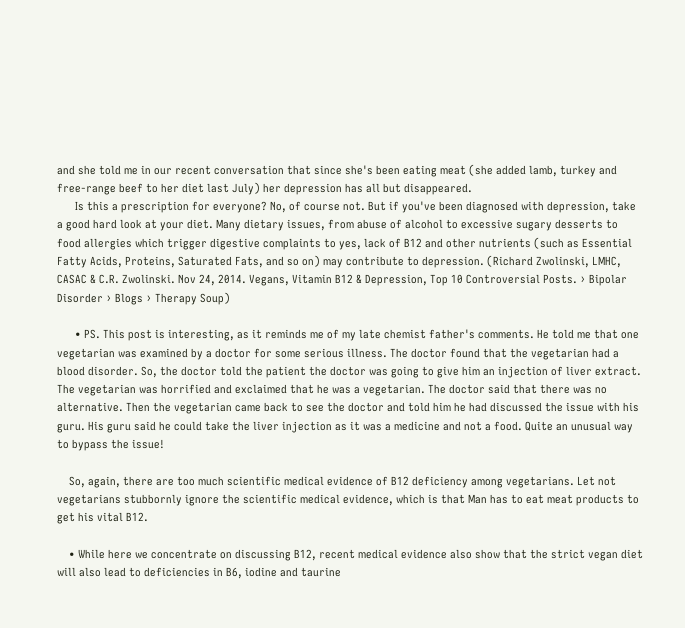and she told me in our recent conversation that since she's been eating meat (she added lamb, turkey and free-range beef to her diet last July) her depression has all but disappeared.
      Is this a prescription for everyone? No, of course not. But if you've been diagnosed with depression, take a good hard look at your diet. Many dietary issues, from abuse of alcohol to excessive sugary desserts to food allergies which trigger digestive complaints to yes, lack of B12 and other nutrients (such as Essential Fatty Acids, Proteins, Saturated Fats, and so on) may contribute to depression. (Richard Zwolinski, LMHC, CASAC & C.R. Zwolinski. Nov 24, 2014. Vegans, Vitamin B12 & Depression, Top 10 Controversial Posts. › Bipolar Disorder › Blogs › Therapy Soup)

      • PS. This post is interesting, as it reminds me of my late chemist father's comments. He told me that one vegetarian was examined by a doctor for some serious illness. The doctor found that the vegetarian had a blood disorder. So, the doctor told the patient the doctor was going to give him an injection of liver extract. The vegetarian was horrified and exclaimed that he was a vegetarian. The doctor said that there was no alternative. Then the vegetarian came back to see the doctor and told him he had discussed the issue with his guru. His guru said he could take the liver injection as it was a medicine and not a food. Quite an unusual way to bypass the issue!

    So, again, there are too much scientific medical evidence of B12 deficiency among vegetarians. Let not vegetarians stubbornly ignore the scientific medical evidence, which is that Man has to eat meat products to get his vital B12.

    • While here we concentrate on discussing B12, recent medical evidence also show that the strict vegan diet will also lead to deficiencies in B6, iodine and taurine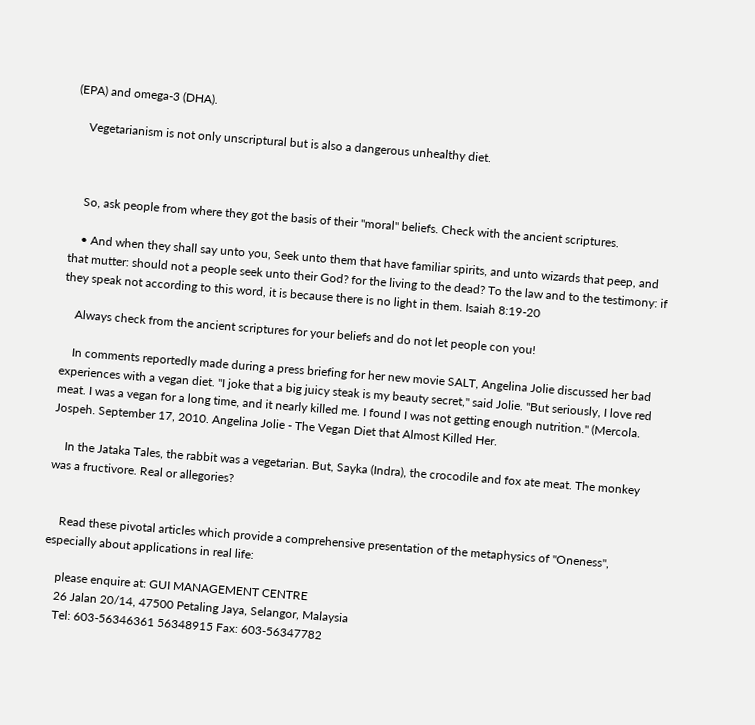(EPA) and omega-3 (DHA).

    Vegetarianism is not only unscriptural but is also a dangerous unhealthy diet.



    So, ask people from where they got the basis of their "moral" beliefs. Check with the ancient scriptures.

    • And when they shall say unto you, Seek unto them that have familiar spirits, and unto wizards that peep, and that mutter: should not a people seek unto their God? for the living to the dead? To the law and to the testimony: if they speak not according to this word, it is because there is no light in them. Isaiah 8:19-20

    Always check from the ancient scriptures for your beliefs and do not let people con you!

    In comments reportedly made during a press briefing for her new movie SALT, Angelina Jolie discussed her bad experiences with a vegan diet. "I joke that a big juicy steak is my beauty secret," said Jolie. "But seriously, I love red meat. I was a vegan for a long time, and it nearly killed me. I found I was not getting enough nutrition." (Mercola. Jospeh. September 17, 2010. Angelina Jolie - The Vegan Diet that Almost Killed Her.

    In the Jataka Tales, the rabbit was a vegetarian. But, Sayka (Indra), the crocodile and fox ate meat. The monkey was a fructivore. Real or allegories?


    Read these pivotal articles which provide a comprehensive presentation of the metaphysics of "Oneness", especially about applications in real life:

    please enquire at: GUI MANAGEMENT CENTRE
    26 Jalan 20/14, 47500 Petaling Jaya, Selangor, Malaysia
    Tel: 603-56346361 56348915 Fax: 603-56347782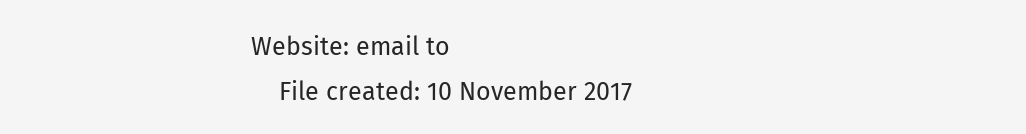Website: email to
    File created: 10 November 2017